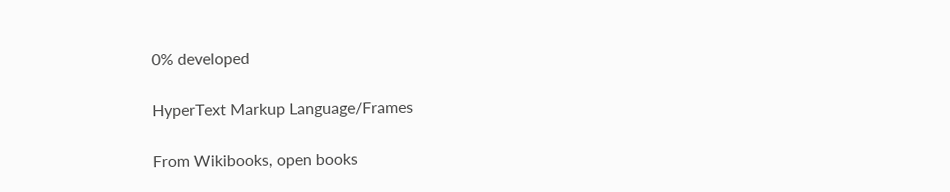0% developed

HyperText Markup Language/Frames

From Wikibooks, open books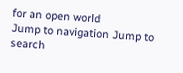for an open world
Jump to navigation Jump to search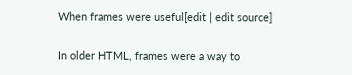When frames were useful[edit | edit source]

In older HTML, frames were a way to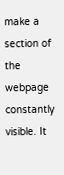make a section of the webpage constantly visible. It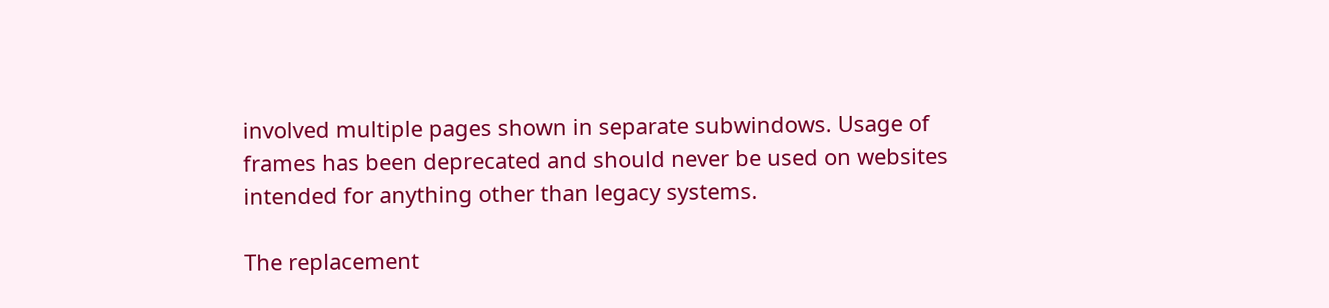involved multiple pages shown in separate subwindows. Usage of frames has been deprecated and should never be used on websites intended for anything other than legacy systems.

The replacement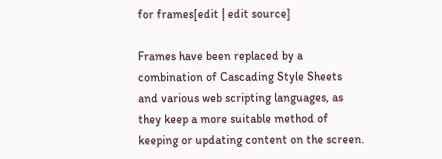for frames[edit | edit source]

Frames have been replaced by a combination of Cascading Style Sheets and various web scripting languages, as they keep a more suitable method of keeping or updating content on the screen.